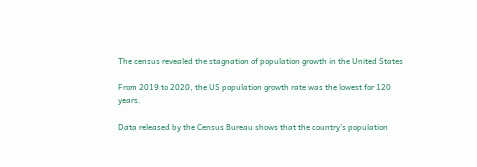The census revealed the stagnation of population growth in the United States

From 2019 to 2020, the US population growth rate was the lowest for 120 years.

Data released by the Census Bureau shows that the country’s population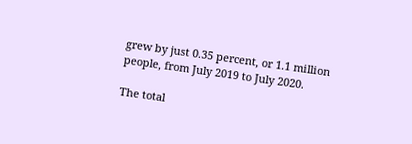grew by just 0.35 percent, or 1.1 million people, from July 2019 to July 2020.

The total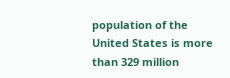population of the United States is more than 329 million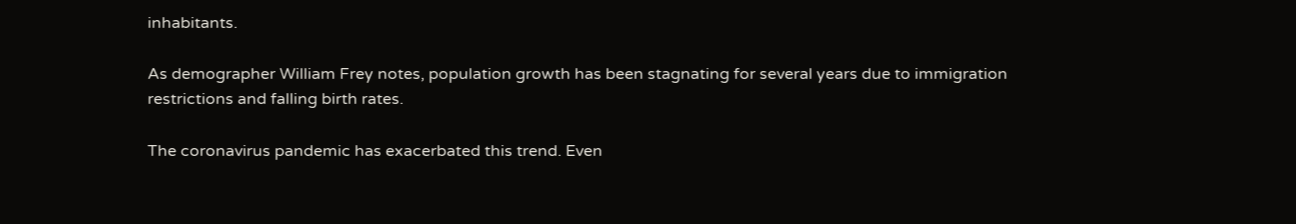inhabitants.

As demographer William Frey notes, population growth has been stagnating for several years due to immigration restrictions and falling birth rates.

The coronavirus pandemic has exacerbated this trend. Even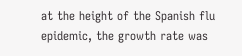at the height of the Spanish flu epidemic, the growth rate was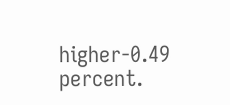higher-0.49 percent.